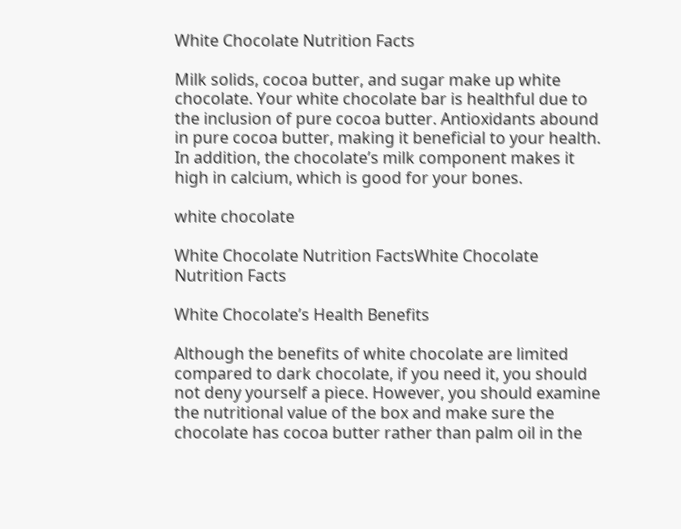White Chocolate Nutrition Facts

Milk solids, cocoa butter, and sugar make up white chocolate. Your white chocolate bar is healthful due to the inclusion of pure cocoa butter. Antioxidants abound in pure cocoa butter, making it beneficial to your health. In addition, the chocolate’s milk component makes it high in calcium, which is good for your bones.

white chocolate

White Chocolate Nutrition FactsWhite Chocolate Nutrition Facts

White Chocolate’s Health Benefits

Although the benefits of white chocolate are limited compared to dark chocolate, if you need it, you should not deny yourself a piece. However, you should examine the nutritional value of the box and make sure the chocolate has cocoa butter rather than palm oil in the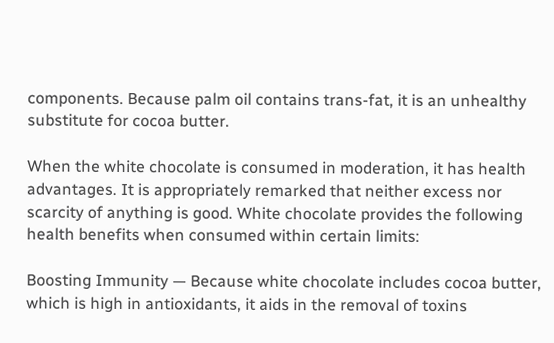components. Because palm oil contains trans-fat, it is an unhealthy substitute for cocoa butter.

When the white chocolate is consumed in moderation, it has health advantages. It is appropriately remarked that neither excess nor scarcity of anything is good. White chocolate provides the following health benefits when consumed within certain limits:

Boosting Immunity — Because white chocolate includes cocoa butter, which is high in antioxidants, it aids in the removal of toxins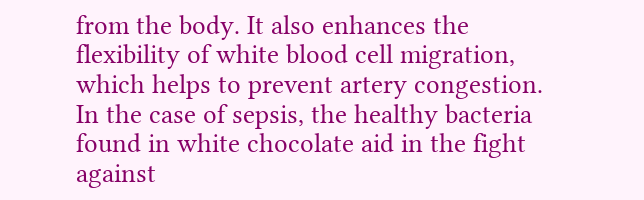from the body. It also enhances the flexibility of white blood cell migration, which helps to prevent artery congestion. In the case of sepsis, the healthy bacteria found in white chocolate aid in the fight against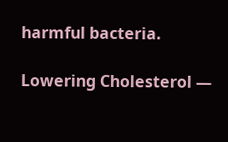harmful bacteria.

Lowering Cholesterol —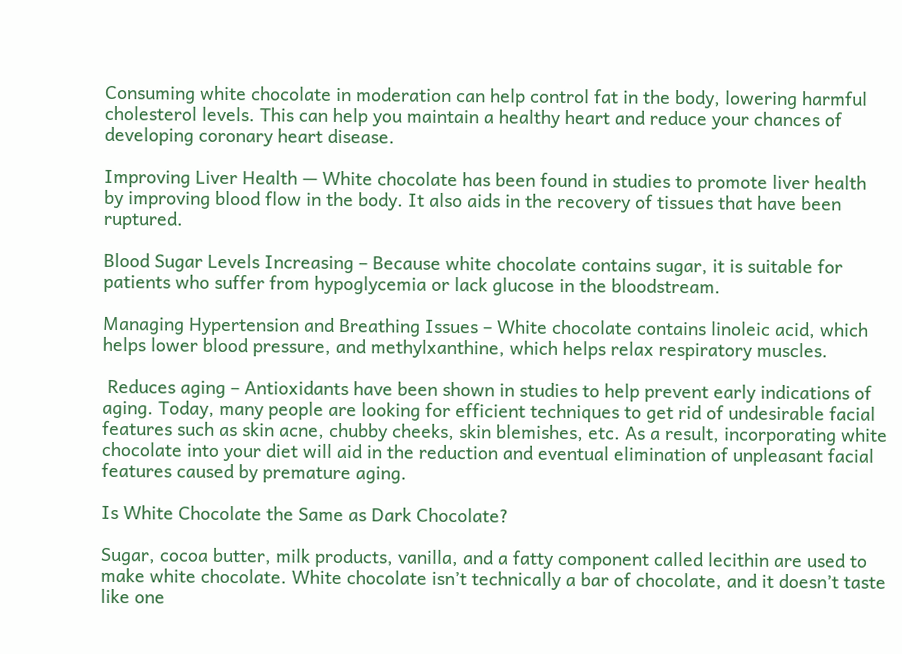Consuming white chocolate in moderation can help control fat in the body, lowering harmful cholesterol levels. This can help you maintain a healthy heart and reduce your chances of developing coronary heart disease.

Improving Liver Health — White chocolate has been found in studies to promote liver health by improving blood flow in the body. It also aids in the recovery of tissues that have been ruptured.

Blood Sugar Levels Increasing – Because white chocolate contains sugar, it is suitable for patients who suffer from hypoglycemia or lack glucose in the bloodstream.

Managing Hypertension and Breathing Issues – White chocolate contains linoleic acid, which helps lower blood pressure, and methylxanthine, which helps relax respiratory muscles.

 Reduces aging – Antioxidants have been shown in studies to help prevent early indications of aging. Today, many people are looking for efficient techniques to get rid of undesirable facial features such as skin acne, chubby cheeks, skin blemishes, etc. As a result, incorporating white chocolate into your diet will aid in the reduction and eventual elimination of unpleasant facial features caused by premature aging.

Is White Chocolate the Same as Dark Chocolate?

Sugar, cocoa butter, milk products, vanilla, and a fatty component called lecithin are used to make white chocolate. White chocolate isn’t technically a bar of chocolate, and it doesn’t taste like one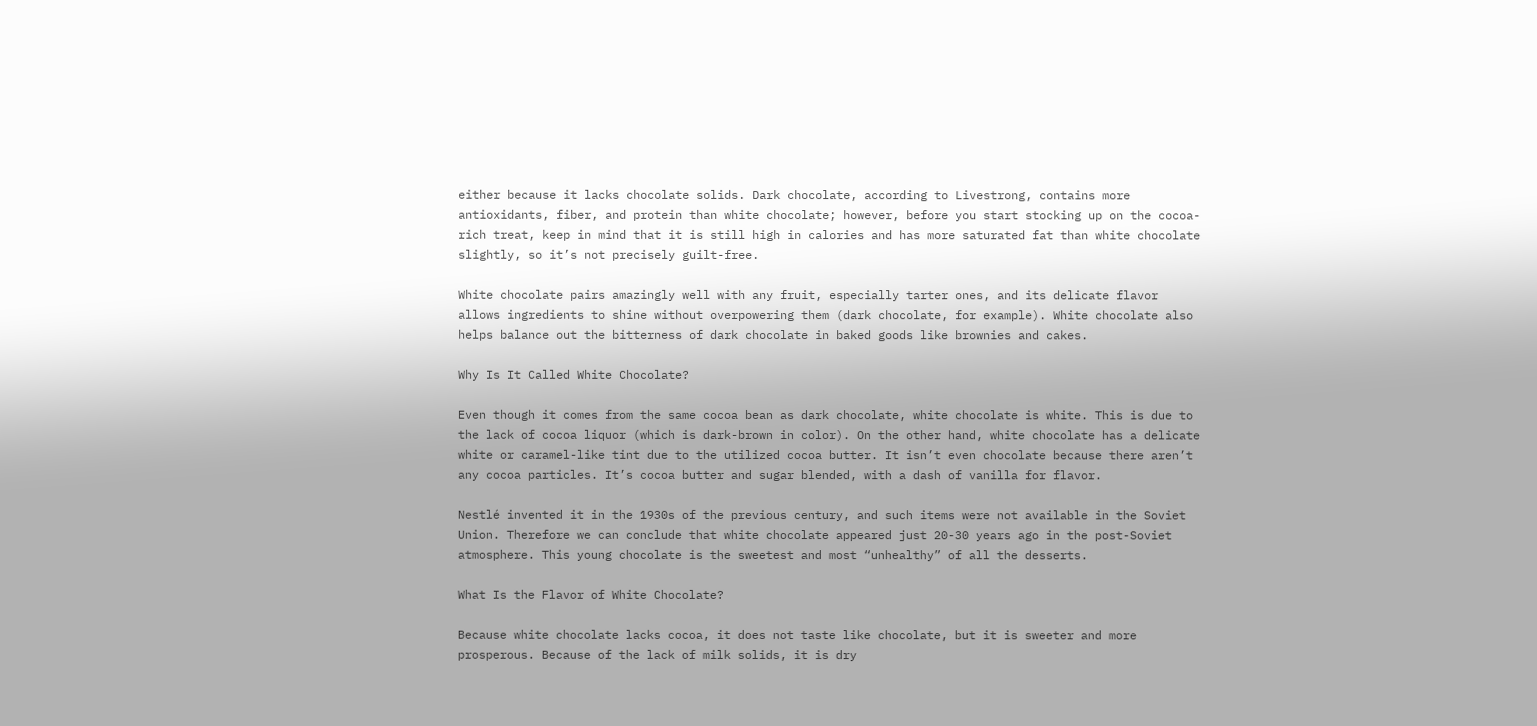either because it lacks chocolate solids. Dark chocolate, according to Livestrong, contains more antioxidants, fiber, and protein than white chocolate; however, before you start stocking up on the cocoa-rich treat, keep in mind that it is still high in calories and has more saturated fat than white chocolate slightly, so it’s not precisely guilt-free.

White chocolate pairs amazingly well with any fruit, especially tarter ones, and its delicate flavor allows ingredients to shine without overpowering them (dark chocolate, for example). White chocolate also helps balance out the bitterness of dark chocolate in baked goods like brownies and cakes.

Why Is It Called White Chocolate?

Even though it comes from the same cocoa bean as dark chocolate, white chocolate is white. This is due to the lack of cocoa liquor (which is dark-brown in color). On the other hand, white chocolate has a delicate white or caramel-like tint due to the utilized cocoa butter. It isn’t even chocolate because there aren’t any cocoa particles. It’s cocoa butter and sugar blended, with a dash of vanilla for flavor.

Nestlé invented it in the 1930s of the previous century, and such items were not available in the Soviet Union. Therefore we can conclude that white chocolate appeared just 20-30 years ago in the post-Soviet atmosphere. This young chocolate is the sweetest and most “unhealthy” of all the desserts.

What Is the Flavor of White Chocolate?

Because white chocolate lacks cocoa, it does not taste like chocolate, but it is sweeter and more prosperous. Because of the lack of milk solids, it is dry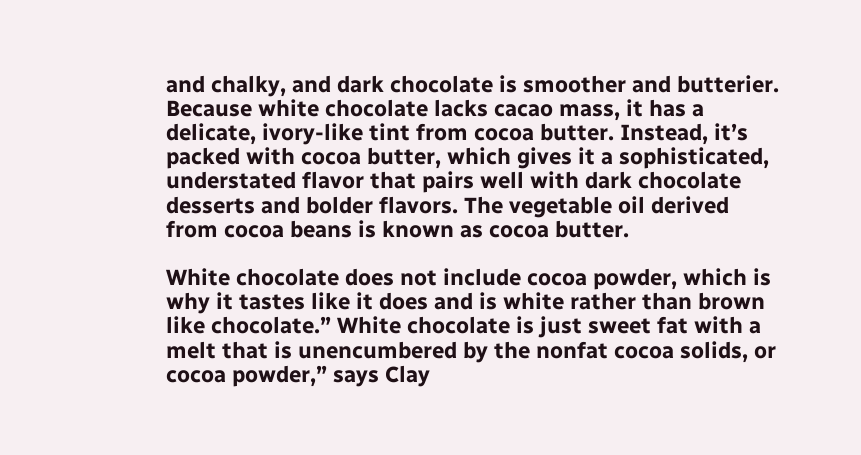and chalky, and dark chocolate is smoother and butterier. Because white chocolate lacks cacao mass, it has a delicate, ivory-like tint from cocoa butter. Instead, it’s packed with cocoa butter, which gives it a sophisticated, understated flavor that pairs well with dark chocolate desserts and bolder flavors. The vegetable oil derived from cocoa beans is known as cocoa butter.

White chocolate does not include cocoa powder, which is why it tastes like it does and is white rather than brown like chocolate.” White chocolate is just sweet fat with a melt that is unencumbered by the nonfat cocoa solids, or cocoa powder,” says Clay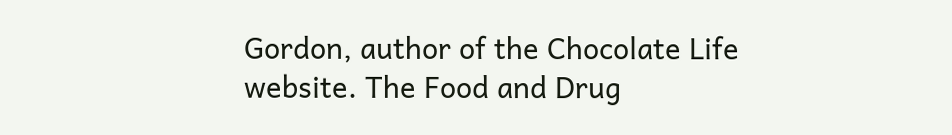Gordon, author of the Chocolate Life website. The Food and Drug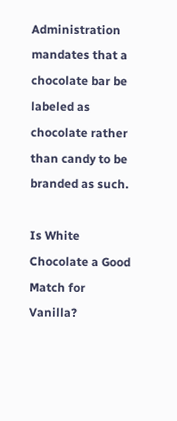Administration mandates that a chocolate bar be labeled as chocolate rather than candy to be branded as such.

Is White Chocolate a Good Match for Vanilla?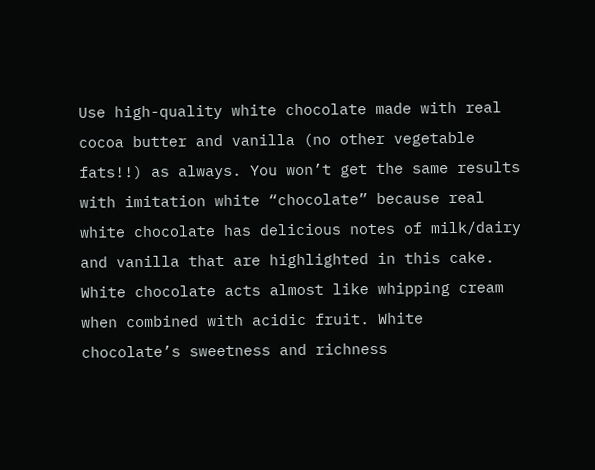Use high-quality white chocolate made with real cocoa butter and vanilla (no other vegetable fats!!) as always. You won’t get the same results with imitation white “chocolate” because real white chocolate has delicious notes of milk/dairy and vanilla that are highlighted in this cake. White chocolate acts almost like whipping cream when combined with acidic fruit. White chocolate’s sweetness and richness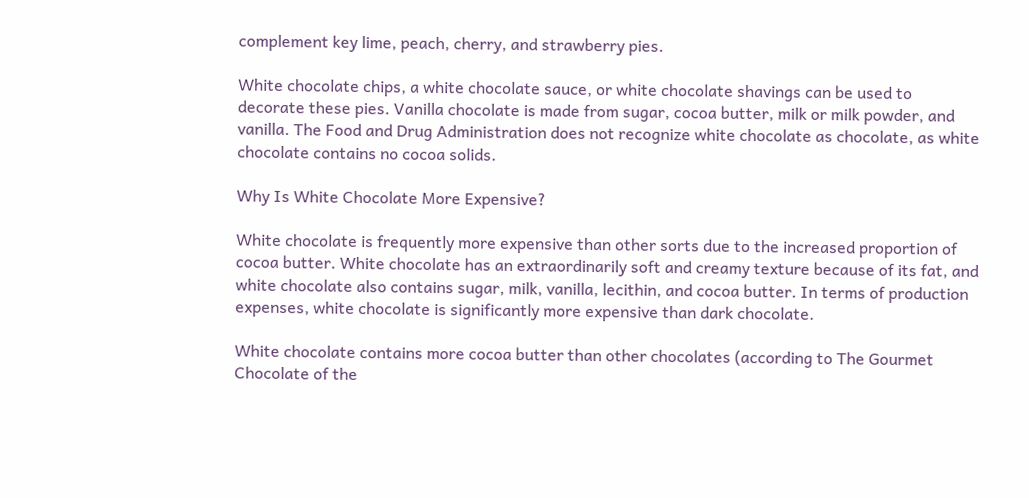complement key lime, peach, cherry, and strawberry pies.

White chocolate chips, a white chocolate sauce, or white chocolate shavings can be used to decorate these pies. Vanilla chocolate is made from sugar, cocoa butter, milk or milk powder, and vanilla. The Food and Drug Administration does not recognize white chocolate as chocolate, as white chocolate contains no cocoa solids.

Why Is White Chocolate More Expensive?

White chocolate is frequently more expensive than other sorts due to the increased proportion of cocoa butter. White chocolate has an extraordinarily soft and creamy texture because of its fat, and white chocolate also contains sugar, milk, vanilla, lecithin, and cocoa butter. In terms of production expenses, white chocolate is significantly more expensive than dark chocolate.

White chocolate contains more cocoa butter than other chocolates (according to The Gourmet Chocolate of the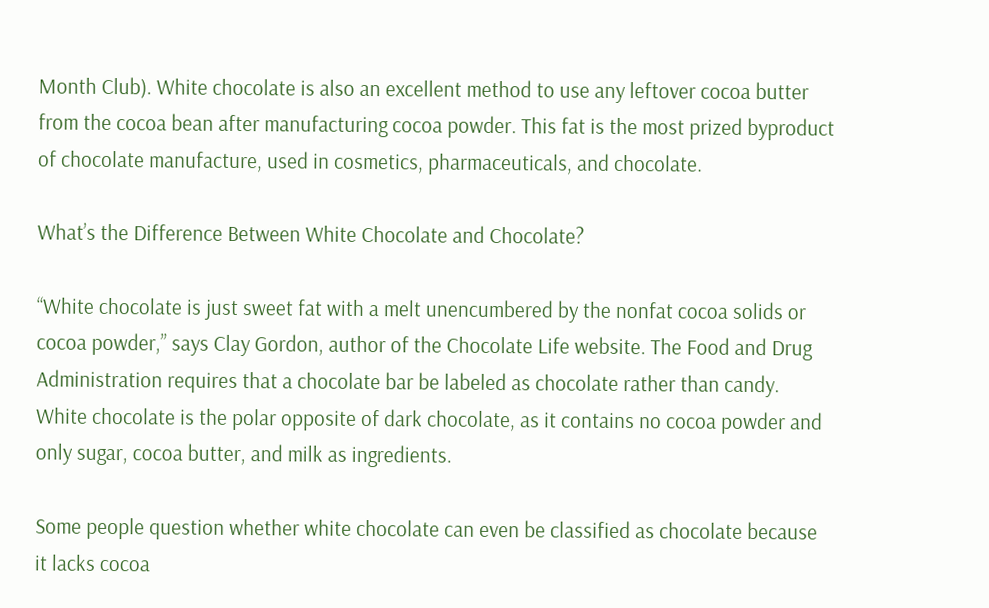Month Club). White chocolate is also an excellent method to use any leftover cocoa butter from the cocoa bean after manufacturing cocoa powder. This fat is the most prized byproduct of chocolate manufacture, used in cosmetics, pharmaceuticals, and chocolate.

What’s the Difference Between White Chocolate and Chocolate?

“White chocolate is just sweet fat with a melt unencumbered by the nonfat cocoa solids or cocoa powder,” says Clay Gordon, author of the Chocolate Life website. The Food and Drug Administration requires that a chocolate bar be labeled as chocolate rather than candy. White chocolate is the polar opposite of dark chocolate, as it contains no cocoa powder and only sugar, cocoa butter, and milk as ingredients.

Some people question whether white chocolate can even be classified as chocolate because it lacks cocoa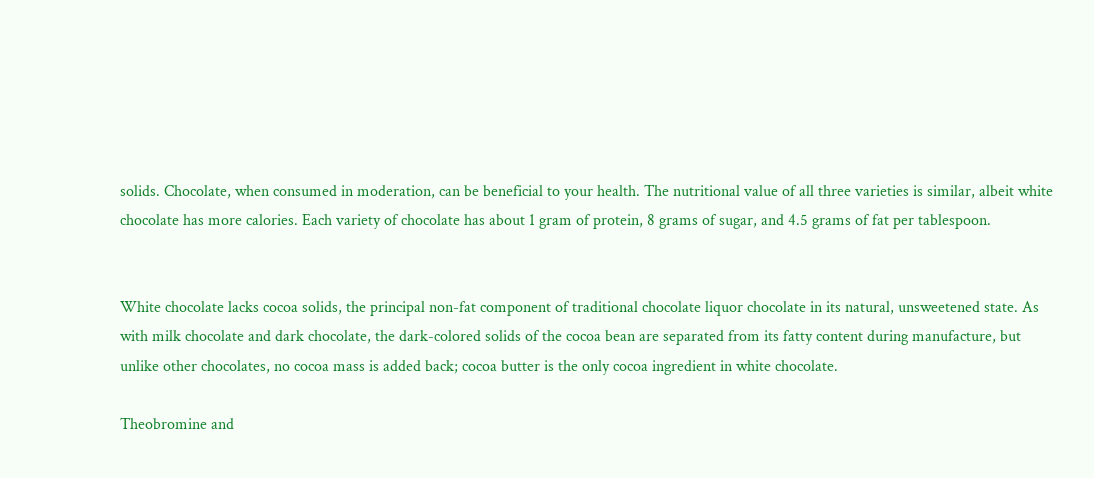solids. Chocolate, when consumed in moderation, can be beneficial to your health. The nutritional value of all three varieties is similar, albeit white chocolate has more calories. Each variety of chocolate has about 1 gram of protein, 8 grams of sugar, and 4.5 grams of fat per tablespoon.


White chocolate lacks cocoa solids, the principal non-fat component of traditional chocolate liquor chocolate in its natural, unsweetened state. As with milk chocolate and dark chocolate, the dark-colored solids of the cocoa bean are separated from its fatty content during manufacture, but unlike other chocolates, no cocoa mass is added back; cocoa butter is the only cocoa ingredient in white chocolate.

Theobromine and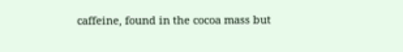caffeine, found in the cocoa mass but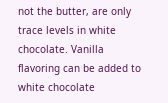not the butter, are only trace levels in white chocolate. Vanilla flavoring can be added to white chocolate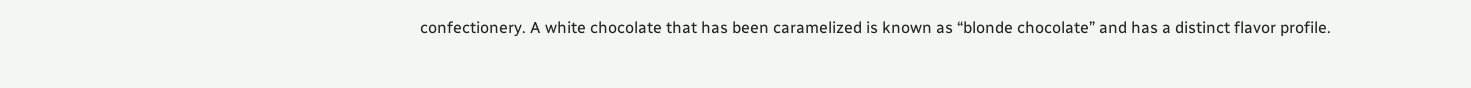confectionery. A white chocolate that has been caramelized is known as “blonde chocolate” and has a distinct flavor profile.